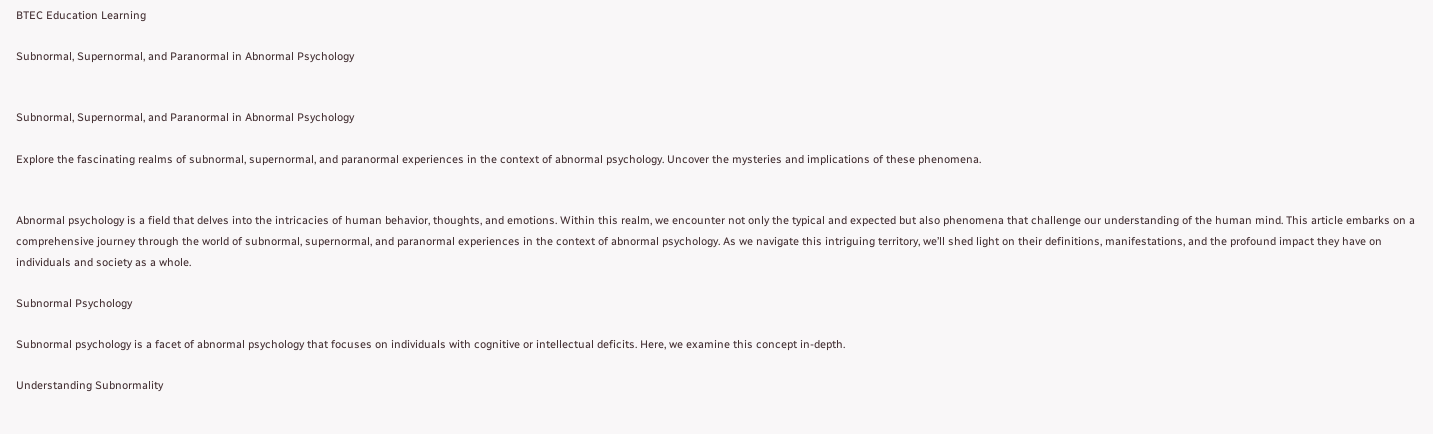BTEC Education Learning

Subnormal, Supernormal, and Paranormal in Abnormal Psychology


Subnormal, Supernormal, and Paranormal in Abnormal Psychology

Explore the fascinating realms of subnormal, supernormal, and paranormal experiences in the context of abnormal psychology. Uncover the mysteries and implications of these phenomena.


Abnormal psychology is a field that delves into the intricacies of human behavior, thoughts, and emotions. Within this realm, we encounter not only the typical and expected but also phenomena that challenge our understanding of the human mind. This article embarks on a comprehensive journey through the world of subnormal, supernormal, and paranormal experiences in the context of abnormal psychology. As we navigate this intriguing territory, we’ll shed light on their definitions, manifestations, and the profound impact they have on individuals and society as a whole.

Subnormal Psychology

Subnormal psychology is a facet of abnormal psychology that focuses on individuals with cognitive or intellectual deficits. Here, we examine this concept in-depth.

Understanding Subnormality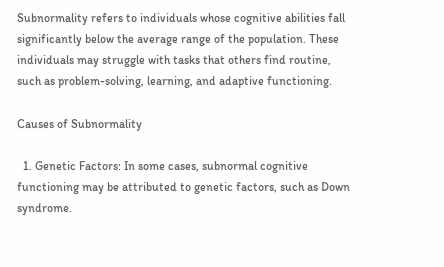Subnormality refers to individuals whose cognitive abilities fall significantly below the average range of the population. These individuals may struggle with tasks that others find routine, such as problem-solving, learning, and adaptive functioning.

Causes of Subnormality

  1. Genetic Factors: In some cases, subnormal cognitive functioning may be attributed to genetic factors, such as Down syndrome.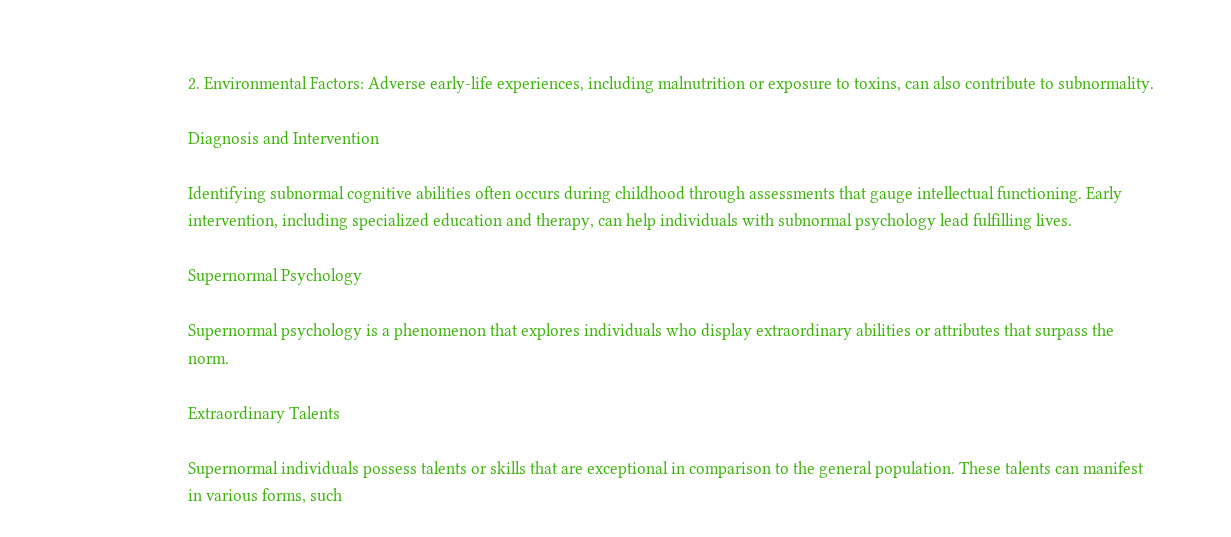2. Environmental Factors: Adverse early-life experiences, including malnutrition or exposure to toxins, can also contribute to subnormality.

Diagnosis and Intervention

Identifying subnormal cognitive abilities often occurs during childhood through assessments that gauge intellectual functioning. Early intervention, including specialized education and therapy, can help individuals with subnormal psychology lead fulfilling lives.

Supernormal Psychology

Supernormal psychology is a phenomenon that explores individuals who display extraordinary abilities or attributes that surpass the norm.

Extraordinary Talents

Supernormal individuals possess talents or skills that are exceptional in comparison to the general population. These talents can manifest in various forms, such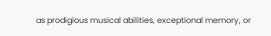as prodigious musical abilities, exceptional memory, or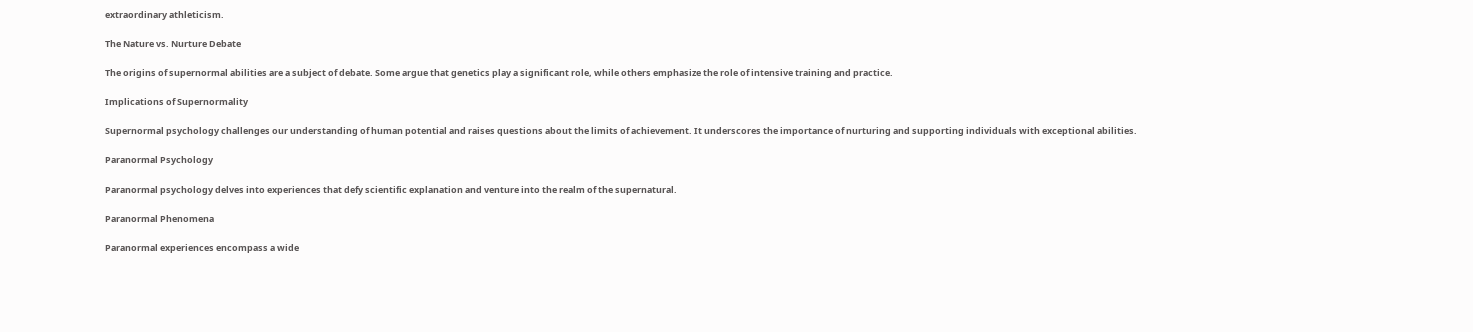extraordinary athleticism.

The Nature vs. Nurture Debate

The origins of supernormal abilities are a subject of debate. Some argue that genetics play a significant role, while others emphasize the role of intensive training and practice.

Implications of Supernormality

Supernormal psychology challenges our understanding of human potential and raises questions about the limits of achievement. It underscores the importance of nurturing and supporting individuals with exceptional abilities.

Paranormal Psychology

Paranormal psychology delves into experiences that defy scientific explanation and venture into the realm of the supernatural.

Paranormal Phenomena

Paranormal experiences encompass a wide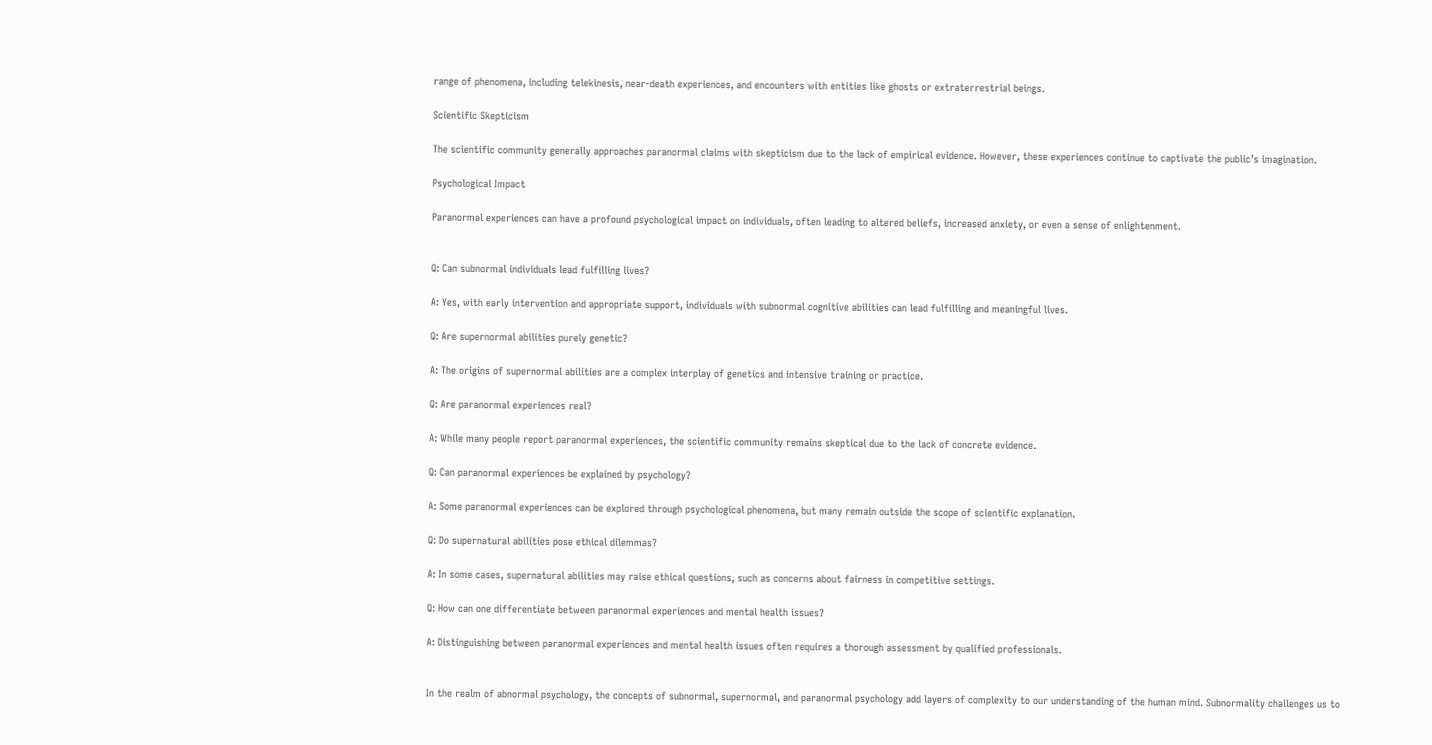range of phenomena, including telekinesis, near-death experiences, and encounters with entities like ghosts or extraterrestrial beings.

Scientific Skepticism

The scientific community generally approaches paranormal claims with skepticism due to the lack of empirical evidence. However, these experiences continue to captivate the public’s imagination.

Psychological Impact

Paranormal experiences can have a profound psychological impact on individuals, often leading to altered beliefs, increased anxiety, or even a sense of enlightenment.


Q: Can subnormal individuals lead fulfilling lives?

A: Yes, with early intervention and appropriate support, individuals with subnormal cognitive abilities can lead fulfilling and meaningful lives.

Q: Are supernormal abilities purely genetic?

A: The origins of supernormal abilities are a complex interplay of genetics and intensive training or practice.

Q: Are paranormal experiences real?

A: While many people report paranormal experiences, the scientific community remains skeptical due to the lack of concrete evidence.

Q: Can paranormal experiences be explained by psychology?

A: Some paranormal experiences can be explored through psychological phenomena, but many remain outside the scope of scientific explanation.

Q: Do supernatural abilities pose ethical dilemmas?

A: In some cases, supernatural abilities may raise ethical questions, such as concerns about fairness in competitive settings.

Q: How can one differentiate between paranormal experiences and mental health issues?

A: Distinguishing between paranormal experiences and mental health issues often requires a thorough assessment by qualified professionals.


In the realm of abnormal psychology, the concepts of subnormal, supernormal, and paranormal psychology add layers of complexity to our understanding of the human mind. Subnormality challenges us to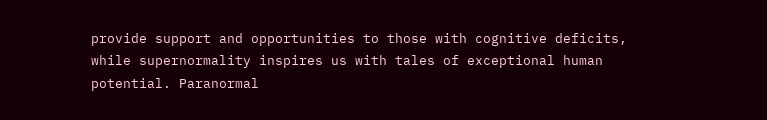provide support and opportunities to those with cognitive deficits, while supernormality inspires us with tales of exceptional human potential. Paranormal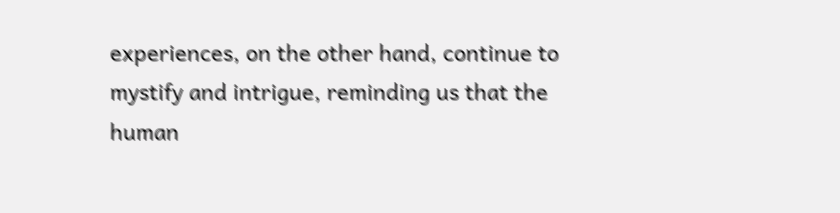experiences, on the other hand, continue to mystify and intrigue, reminding us that the human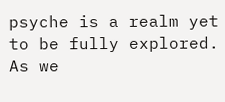psyche is a realm yet to be fully explored. As we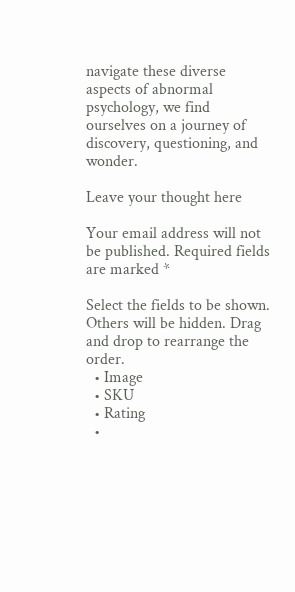navigate these diverse aspects of abnormal psychology, we find ourselves on a journey of discovery, questioning, and wonder.

Leave your thought here

Your email address will not be published. Required fields are marked *

Select the fields to be shown. Others will be hidden. Drag and drop to rearrange the order.
  • Image
  • SKU
  • Rating
  •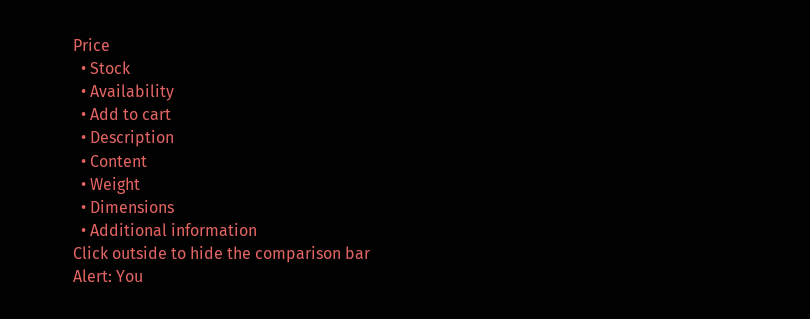Price
  • Stock
  • Availability
  • Add to cart
  • Description
  • Content
  • Weight
  • Dimensions
  • Additional information
Click outside to hide the comparison bar
Alert: You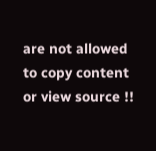are not allowed to copy content or view source !!